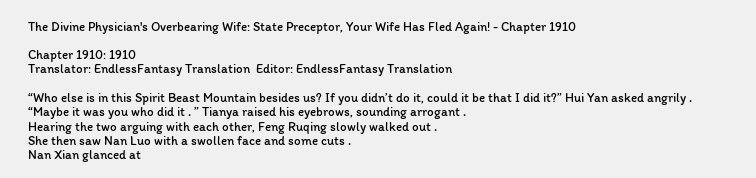The Divine Physician's Overbearing Wife: State Preceptor, Your Wife Has Fled Again! - Chapter 1910

Chapter 1910: 1910
Translator: EndlessFantasy Translation  Editor: EndlessFantasy Translation

“Who else is in this Spirit Beast Mountain besides us? If you didn’t do it, could it be that I did it?” Hui Yan asked angrily .
“Maybe it was you who did it . ” Tianya raised his eyebrows, sounding arrogant .
Hearing the two arguing with each other, Feng Ruqing slowly walked out .
She then saw Nan Luo with a swollen face and some cuts .
Nan Xian glanced at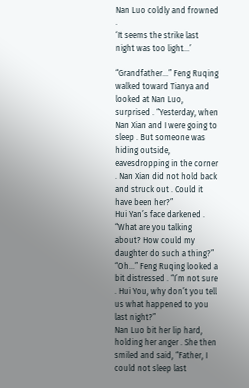Nan Luo coldly and frowned .
‘It seems the strike last night was too light…’

“Grandfather…” Feng Ruqing walked toward Tianya and looked at Nan Luo, surprised . “Yesterday, when Nan Xian and I were going to sleep . But someone was hiding outside, eavesdropping in the corner . Nan Xian did not hold back and struck out . Could it have been her?”
Hui Yan’s face darkened . “What are you talking about? How could my daughter do such a thing?”
“Oh…” Feng Ruqing looked a bit distressed . “I’m not sure . Hui You, why don’t you tell us what happened to you last night?”
Nan Luo bit her lip hard, holding her anger . She then smiled and said, “Father, I could not sleep last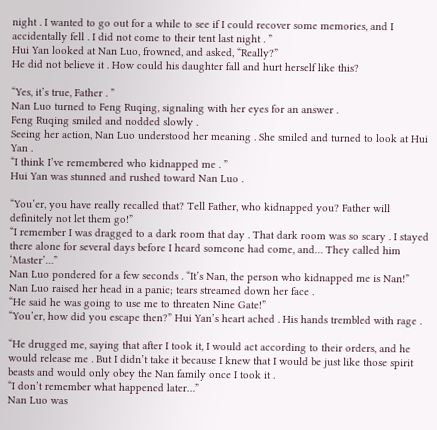night . I wanted to go out for a while to see if I could recover some memories, and I accidentally fell . I did not come to their tent last night . ”
Hui Yan looked at Nan Luo, frowned, and asked, “Really?”
He did not believe it . How could his daughter fall and hurt herself like this?

“Yes, it’s true, Father . ”
Nan Luo turned to Feng Ruqing, signaling with her eyes for an answer .
Feng Ruqing smiled and nodded slowly .
Seeing her action, Nan Luo understood her meaning . She smiled and turned to look at Hui Yan .
“I think I’ve remembered who kidnapped me . ”
Hui Yan was stunned and rushed toward Nan Luo .

“You’er, you have really recalled that? Tell Father, who kidnapped you? Father will definitely not let them go!”
“I remember I was dragged to a dark room that day . That dark room was so scary . I stayed there alone for several days before I heard someone had come, and… They called him ‘Master’…”
Nan Luo pondered for a few seconds . “It’s Nan, the person who kidnapped me is Nan!”
Nan Luo raised her head in a panic; tears streamed down her face .
“He said he was going to use me to threaten Nine Gate!”
“You’er, how did you escape then?” Hui Yan’s heart ached . His hands trembled with rage .

“He drugged me, saying that after I took it, I would act according to their orders, and he would release me . But I didn’t take it because I knew that I would be just like those spirit beasts and would only obey the Nan family once I took it .
“I don’t remember what happened later…”
Nan Luo was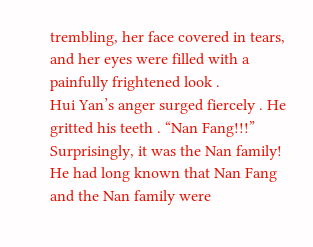trembling, her face covered in tears, and her eyes were filled with a painfully frightened look .
Hui Yan’s anger surged fiercely . He gritted his teeth . “Nan Fang!!!”
Surprisingly, it was the Nan family!
He had long known that Nan Fang and the Nan family were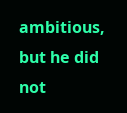ambitious, but he did not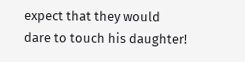expect that they would dare to touch his daughter!